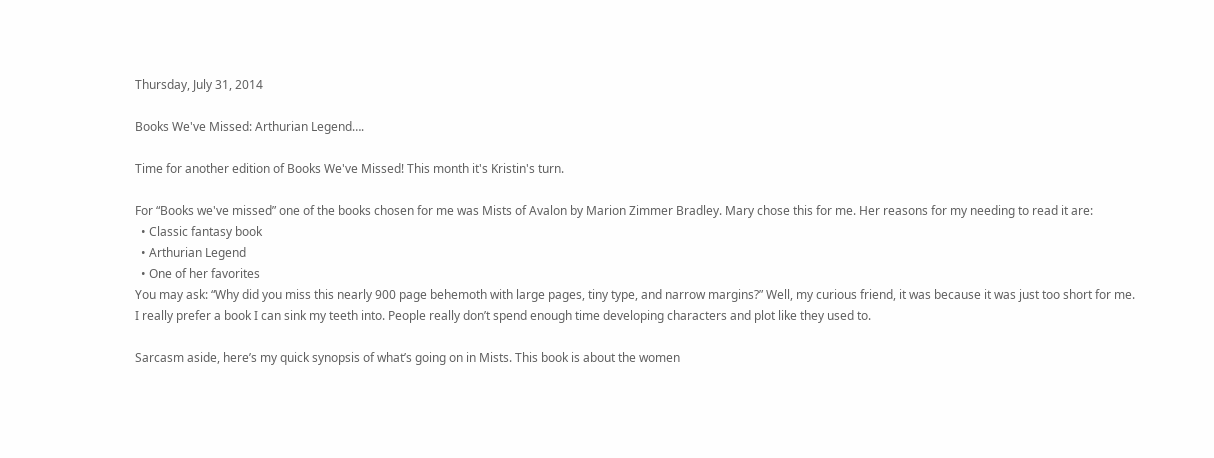Thursday, July 31, 2014

Books We've Missed: Arthurian Legend….

Time for another edition of Books We've Missed! This month it's Kristin's turn.

For “Books we've missed” one of the books chosen for me was Mists of Avalon by Marion Zimmer Bradley. Mary chose this for me. Her reasons for my needing to read it are:
  • Classic fantasy book
  • Arthurian Legend
  • One of her favorites
You may ask: “Why did you miss this nearly 900 page behemoth with large pages, tiny type, and narrow margins?” Well, my curious friend, it was because it was just too short for me. I really prefer a book I can sink my teeth into. People really don’t spend enough time developing characters and plot like they used to.

Sarcasm aside, here’s my quick synopsis of what’s going on in Mists. This book is about the women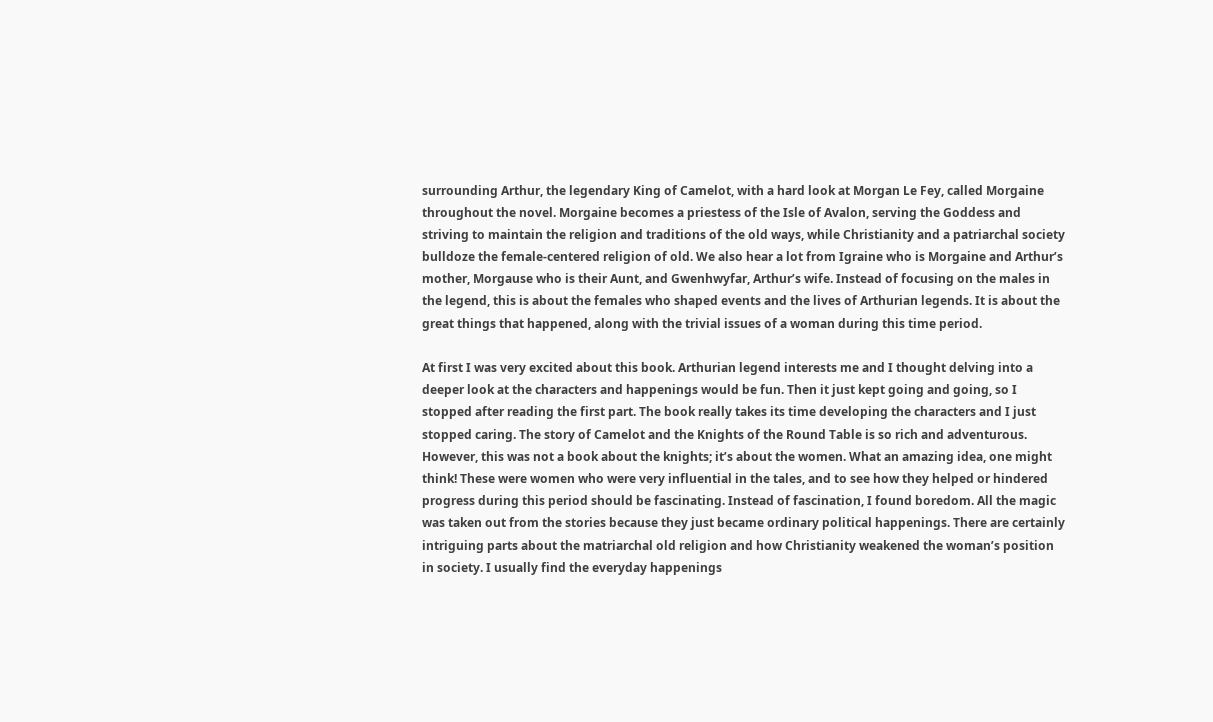surrounding Arthur, the legendary King of Camelot, with a hard look at Morgan Le Fey, called Morgaine throughout the novel. Morgaine becomes a priestess of the Isle of Avalon, serving the Goddess and striving to maintain the religion and traditions of the old ways, while Christianity and a patriarchal society bulldoze the female-centered religion of old. We also hear a lot from Igraine who is Morgaine and Arthur’s mother, Morgause who is their Aunt, and Gwenhwyfar, Arthur’s wife. Instead of focusing on the males in the legend, this is about the females who shaped events and the lives of Arthurian legends. It is about the great things that happened, along with the trivial issues of a woman during this time period.

At first I was very excited about this book. Arthurian legend interests me and I thought delving into a deeper look at the characters and happenings would be fun. Then it just kept going and going, so I stopped after reading the first part. The book really takes its time developing the characters and I just stopped caring. The story of Camelot and the Knights of the Round Table is so rich and adventurous. However, this was not a book about the knights; it’s about the women. What an amazing idea, one might think! These were women who were very influential in the tales, and to see how they helped or hindered progress during this period should be fascinating. Instead of fascination, I found boredom. All the magic was taken out from the stories because they just became ordinary political happenings. There are certainly intriguing parts about the matriarchal old religion and how Christianity weakened the woman’s position in society. I usually find the everyday happenings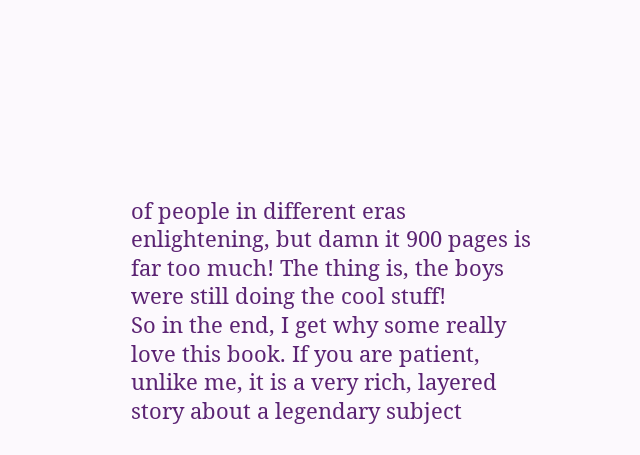of people in different eras enlightening, but damn it 900 pages is far too much! The thing is, the boys were still doing the cool stuff!
So in the end, I get why some really love this book. If you are patient, unlike me, it is a very rich, layered story about a legendary subject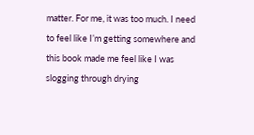matter. For me, it was too much. I need to feel like I’m getting somewhere and this book made me feel like I was slogging through drying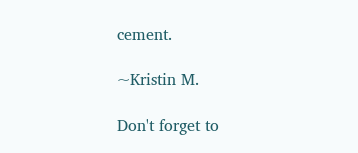cement.

~Kristin M.

Don't forget to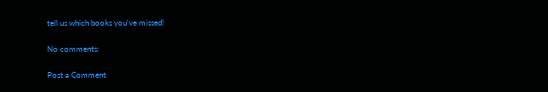tell us which books you've missed!

No comments:

Post a Comment